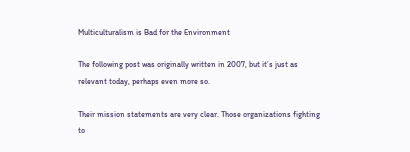Multiculturalism is Bad for the Environment

The following post was originally written in 2007, but it’s just as relevant today, perhaps even more so.

Their mission statements are very clear. Those organizations fighting to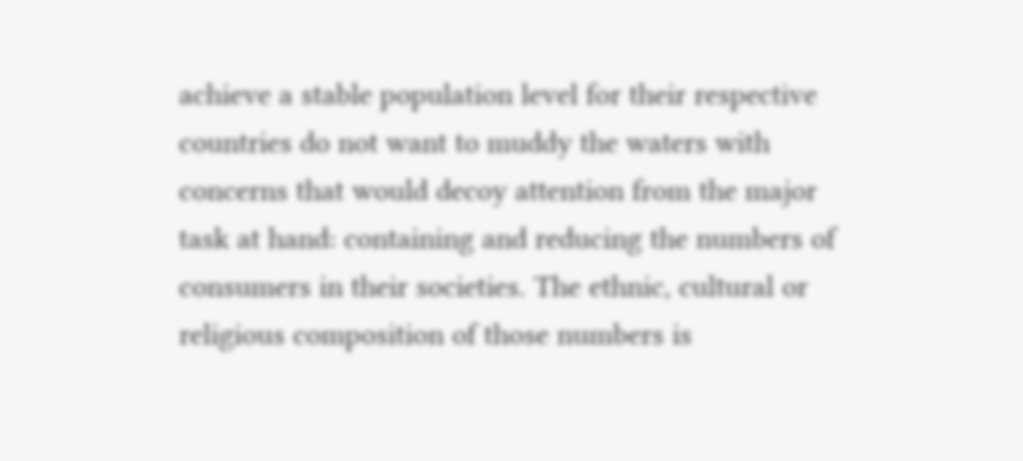achieve a stable population level for their respective countries do not want to muddy the waters with concerns that would decoy attention from the major task at hand: containing and reducing the numbers of consumers in their societies. The ethnic, cultural or religious composition of those numbers is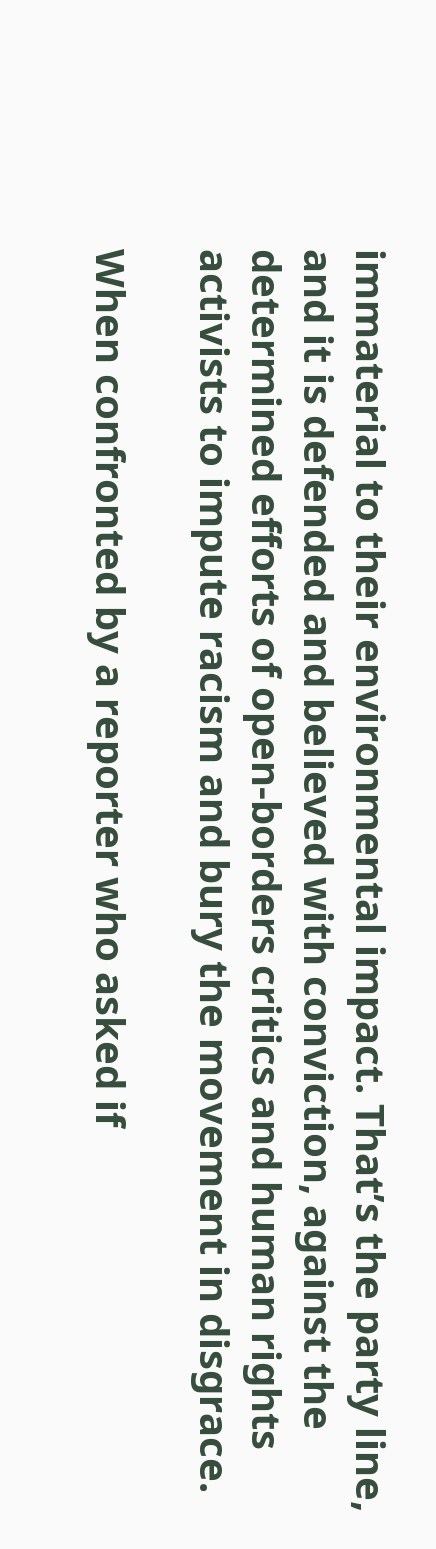immaterial to their environmental impact. That’s the party line, and it is defended and believed with conviction, against the determined efforts of open-borders critics and human rights activists to impute racism and bury the movement in disgrace.

When confronted by a reporter who asked if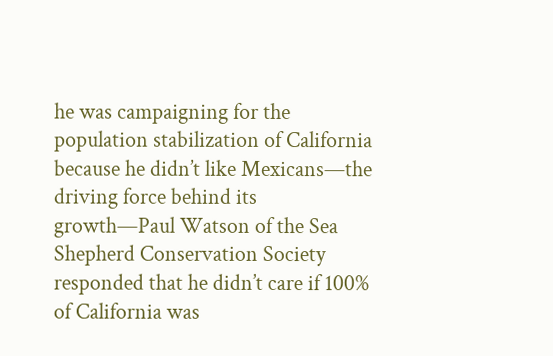he was campaigning for the population stabilization of California because he didn’t like Mexicans—the driving force behind its growth—Paul Watson of the Sea Shepherd Conservation Society responded that he didn’t care if 100% of California was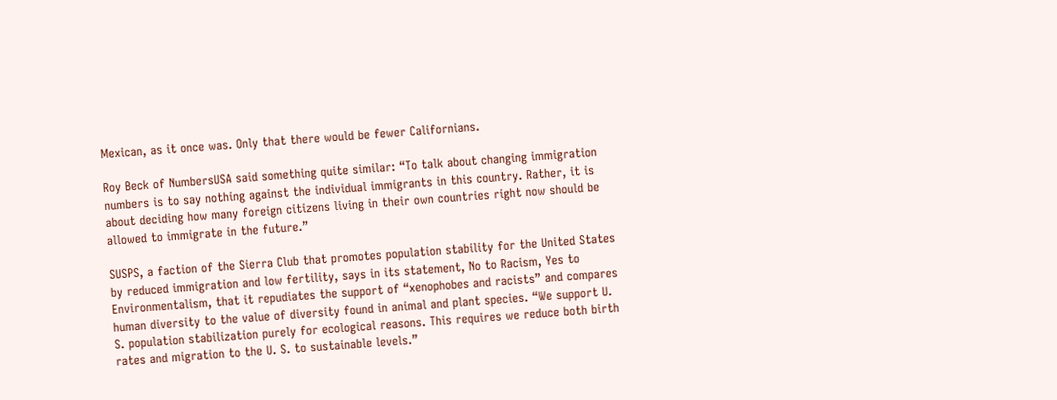Mexican, as it once was. Only that there would be fewer Californians.

Roy Beck of NumbersUSA said something quite similar: “To talk about changing immigration numbers is to say nothing against the individual immigrants in this country. Rather, it is about deciding how many foreign citizens living in their own countries right now should be allowed to immigrate in the future.”

SUSPS, a faction of the Sierra Club that promotes population stability for the United States by reduced immigration and low fertility, says in its statement, No to Racism, Yes to Environmentalism, that it repudiates the support of “xenophobes and racists” and compares human diversity to the value of diversity found in animal and plant species. “We support U. S. population stabilization purely for ecological reasons. This requires we reduce both birth rates and migration to the U. S. to sustainable levels.”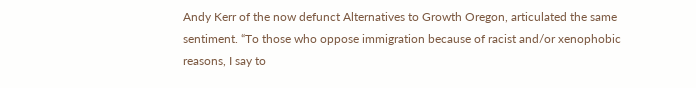Andy Kerr of the now defunct Alternatives to Growth Oregon, articulated the same sentiment. “To those who oppose immigration because of racist and/or xenophobic reasons, I say to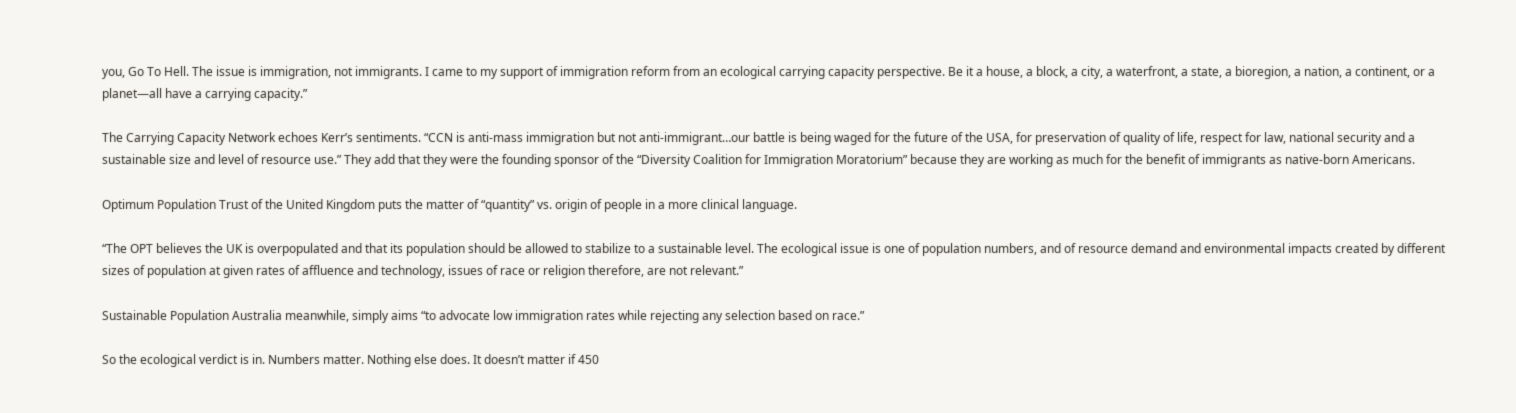you, Go To Hell. The issue is immigration, not immigrants. I came to my support of immigration reform from an ecological carrying capacity perspective. Be it a house, a block, a city, a waterfront, a state, a bioregion, a nation, a continent, or a planet—all have a carrying capacity.”

The Carrying Capacity Network echoes Kerr’s sentiments. “CCN is anti-mass immigration but not anti-immigrant…our battle is being waged for the future of the USA, for preservation of quality of life, respect for law, national security and a sustainable size and level of resource use.” They add that they were the founding sponsor of the “Diversity Coalition for Immigration Moratorium” because they are working as much for the benefit of immigrants as native-born Americans.

Optimum Population Trust of the United Kingdom puts the matter of “quantity” vs. origin of people in a more clinical language.

“The OPT believes the UK is overpopulated and that its population should be allowed to stabilize to a sustainable level. The ecological issue is one of population numbers, and of resource demand and environmental impacts created by different sizes of population at given rates of affluence and technology, issues of race or religion therefore, are not relevant.”

Sustainable Population Australia meanwhile, simply aims “to advocate low immigration rates while rejecting any selection based on race.”

So the ecological verdict is in. Numbers matter. Nothing else does. It doesn’t matter if 450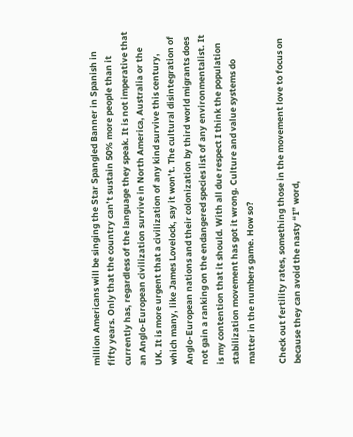million Americans will be singing the Star Spangled Banner in Spanish in fifty years. Only that the country can’t sustain 50% more people than it currently has, regardless of the language they speak. It is not imperative that an Anglo-European civilization survive in North America, Australia or the UK. It is more urgent that a civilization of any kind survive this century, which many, like James Lovelock, say it won’t. The cultural disintegration of Anglo-European nations and their colonization by third world migrants does not gain a ranking on the endangered species list of any environmentalist. It is my contention that it should. With all due respect I think the population stabilization movement has got it wrong. Culture and value systems do matter in the numbers game. How so?

Check out fertility rates, something those in the movement love to focus on because they can avoid the nasty “I” word,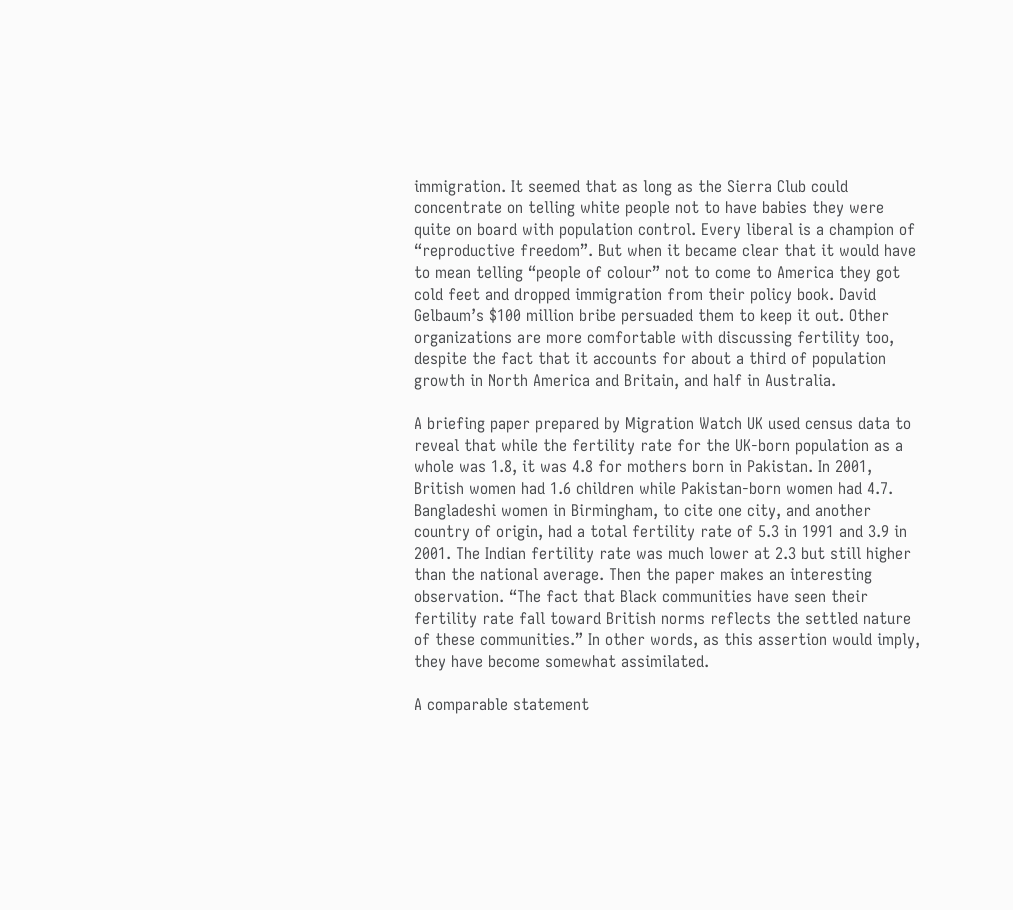immigration. It seemed that as long as the Sierra Club could concentrate on telling white people not to have babies they were quite on board with population control. Every liberal is a champion of “reproductive freedom”. But when it became clear that it would have to mean telling “people of colour” not to come to America they got cold feet and dropped immigration from their policy book. David Gelbaum’s $100 million bribe persuaded them to keep it out. Other organizations are more comfortable with discussing fertility too, despite the fact that it accounts for about a third of population growth in North America and Britain, and half in Australia.

A briefing paper prepared by Migration Watch UK used census data to reveal that while the fertility rate for the UK-born population as a whole was 1.8, it was 4.8 for mothers born in Pakistan. In 2001, British women had 1.6 children while Pakistan-born women had 4.7. Bangladeshi women in Birmingham, to cite one city, and another country of origin, had a total fertility rate of 5.3 in 1991 and 3.9 in 2001. The Indian fertility rate was much lower at 2.3 but still higher than the national average. Then the paper makes an interesting observation. “The fact that Black communities have seen their fertility rate fall toward British norms reflects the settled nature of these communities.” In other words, as this assertion would imply, they have become somewhat assimilated.

A comparable statement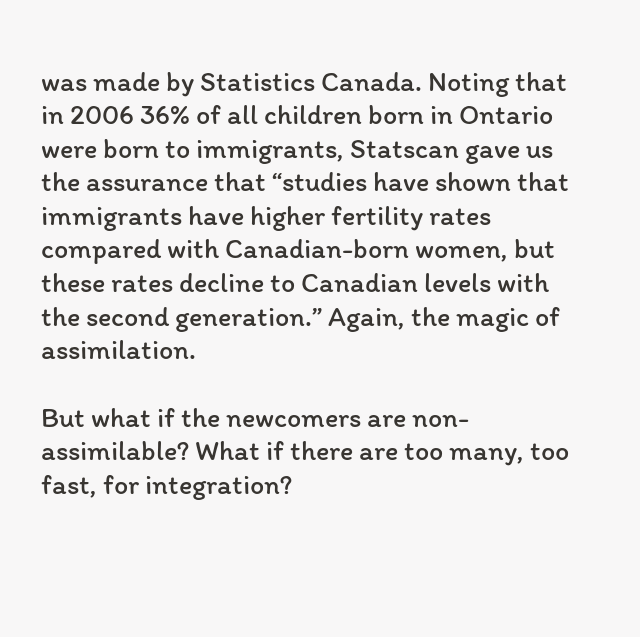was made by Statistics Canada. Noting that in 2006 36% of all children born in Ontario were born to immigrants, Statscan gave us the assurance that “studies have shown that immigrants have higher fertility rates compared with Canadian-born women, but these rates decline to Canadian levels with the second generation.” Again, the magic of assimilation.

But what if the newcomers are non-assimilable? What if there are too many, too fast, for integration?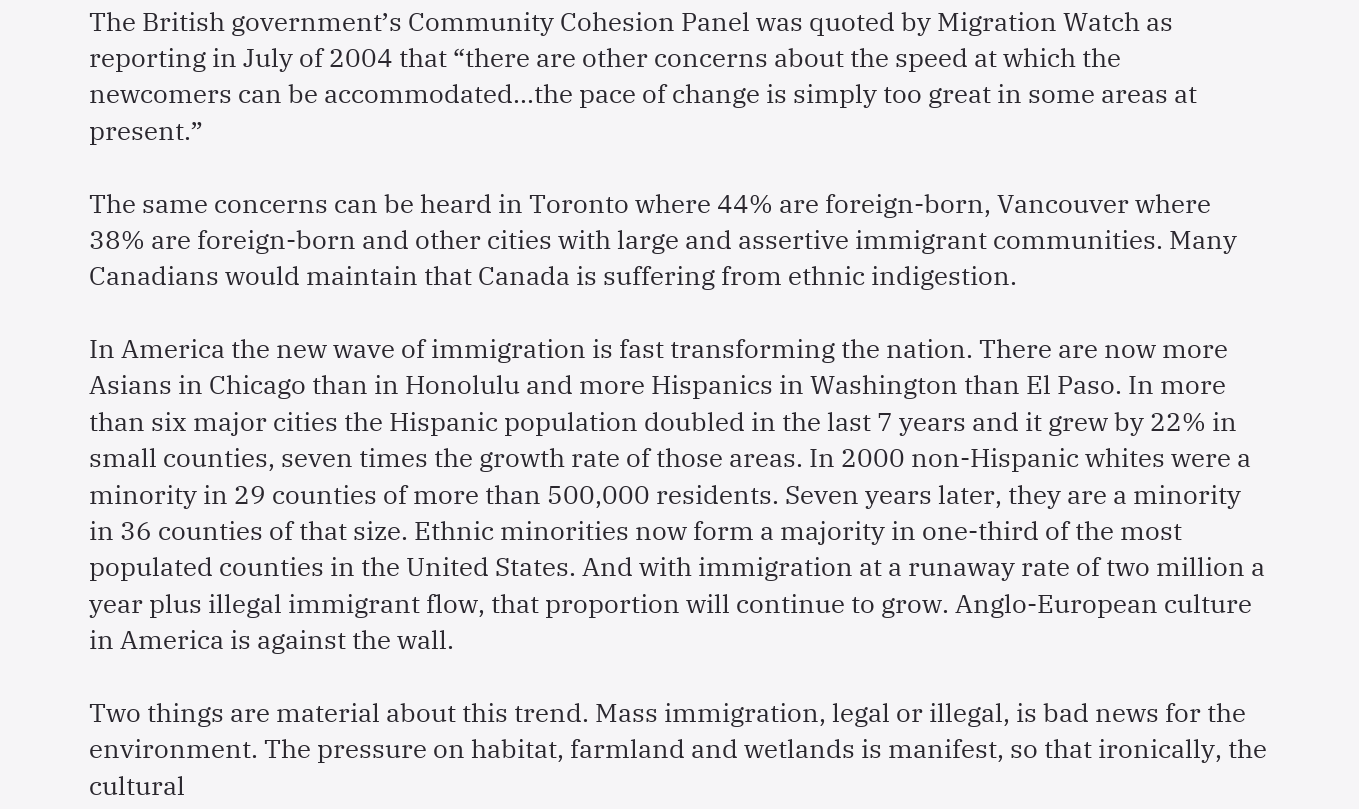The British government’s Community Cohesion Panel was quoted by Migration Watch as reporting in July of 2004 that “there are other concerns about the speed at which the newcomers can be accommodated…the pace of change is simply too great in some areas at present.”

The same concerns can be heard in Toronto where 44% are foreign-born, Vancouver where 38% are foreign-born and other cities with large and assertive immigrant communities. Many Canadians would maintain that Canada is suffering from ethnic indigestion.

In America the new wave of immigration is fast transforming the nation. There are now more Asians in Chicago than in Honolulu and more Hispanics in Washington than El Paso. In more than six major cities the Hispanic population doubled in the last 7 years and it grew by 22% in small counties, seven times the growth rate of those areas. In 2000 non-Hispanic whites were a minority in 29 counties of more than 500,000 residents. Seven years later, they are a minority in 36 counties of that size. Ethnic minorities now form a majority in one-third of the most populated counties in the United States. And with immigration at a runaway rate of two million a year plus illegal immigrant flow, that proportion will continue to grow. Anglo-European culture in America is against the wall.

Two things are material about this trend. Mass immigration, legal or illegal, is bad news for the environment. The pressure on habitat, farmland and wetlands is manifest, so that ironically, the cultural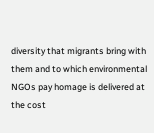diversity that migrants bring with them and to which environmental NGOs pay homage is delivered at the cost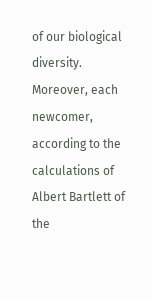of our biological diversity. Moreover, each newcomer, according to the calculations of Albert Bartlett of the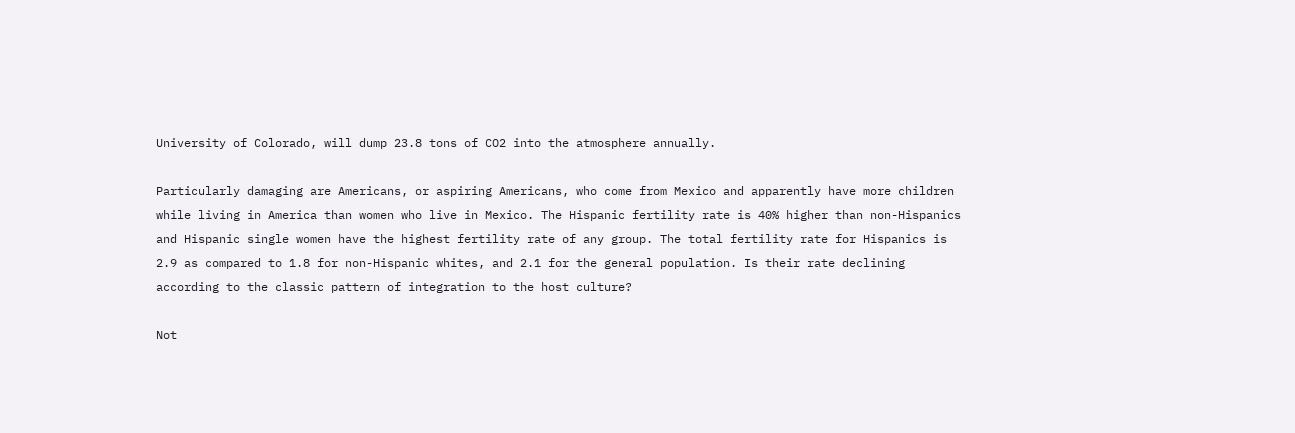University of Colorado, will dump 23.8 tons of CO2 into the atmosphere annually.

Particularly damaging are Americans, or aspiring Americans, who come from Mexico and apparently have more children while living in America than women who live in Mexico. The Hispanic fertility rate is 40% higher than non-Hispanics and Hispanic single women have the highest fertility rate of any group. The total fertility rate for Hispanics is 2.9 as compared to 1.8 for non-Hispanic whites, and 2.1 for the general population. Is their rate declining according to the classic pattern of integration to the host culture?

Not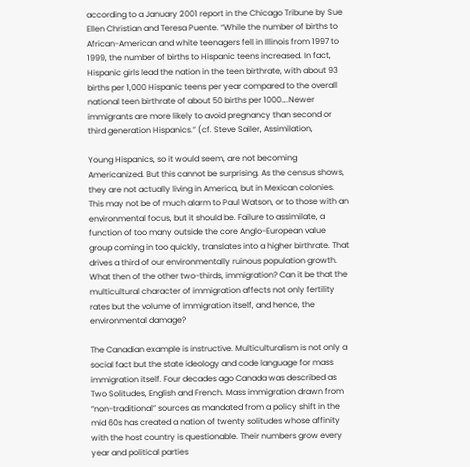according to a January 2001 report in the Chicago Tribune by Sue Ellen Christian and Teresa Puente. “While the number of births to African-American and white teenagers fell in Illinois from 1997 to 1999, the number of births to Hispanic teens increased. In fact, Hispanic girls lead the nation in the teen birthrate, with about 93 births per 1,000 Hispanic teens per year compared to the overall national teen birthrate of about 50 births per 1000….Newer immigrants are more likely to avoid pregnancy than second or third generation Hispanics.” (cf. Steve Sailer, Assimilation,

Young Hispanics, so it would seem, are not becoming Americanized. But this cannot be surprising. As the census shows, they are not actually living in America, but in Mexican colonies. This may not be of much alarm to Paul Watson, or to those with an environmental focus, but it should be. Failure to assimilate, a function of too many outside the core Anglo-European value group coming in too quickly, translates into a higher birthrate. That drives a third of our environmentally ruinous population growth. What then of the other two-thirds, immigration? Can it be that the multicultural character of immigration affects not only fertility rates but the volume of immigration itself, and hence, the environmental damage?

The Canadian example is instructive. Multiculturalism is not only a social fact but the state ideology and code language for mass immigration itself. Four decades ago Canada was described as Two Solitudes, English and French. Mass immigration drawn from “non-traditional” sources as mandated from a policy shift in the mid 60s has created a nation of twenty solitudes whose affinity with the host country is questionable. Their numbers grow every year and political parties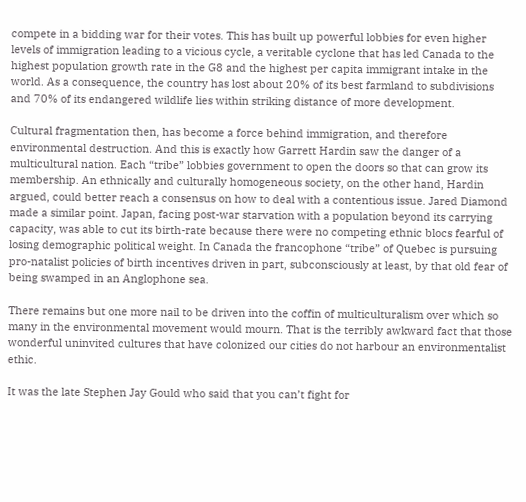compete in a bidding war for their votes. This has built up powerful lobbies for even higher levels of immigration leading to a vicious cycle, a veritable cyclone that has led Canada to the highest population growth rate in the G8 and the highest per capita immigrant intake in the world. As a consequence, the country has lost about 20% of its best farmland to subdivisions and 70% of its endangered wildlife lies within striking distance of more development.

Cultural fragmentation then, has become a force behind immigration, and therefore environmental destruction. And this is exactly how Garrett Hardin saw the danger of a multicultural nation. Each “tribe” lobbies government to open the doors so that can grow its membership. An ethnically and culturally homogeneous society, on the other hand, Hardin argued, could better reach a consensus on how to deal with a contentious issue. Jared Diamond made a similar point. Japan, facing post-war starvation with a population beyond its carrying capacity, was able to cut its birth-rate because there were no competing ethnic blocs fearful of losing demographic political weight. In Canada the francophone “tribe” of Quebec is pursuing pro-natalist policies of birth incentives driven in part, subconsciously at least, by that old fear of being swamped in an Anglophone sea.

There remains but one more nail to be driven into the coffin of multiculturalism over which so many in the environmental movement would mourn. That is the terribly awkward fact that those wonderful uninvited cultures that have colonized our cities do not harbour an environmentalist ethic.

It was the late Stephen Jay Gould who said that you can’t fight for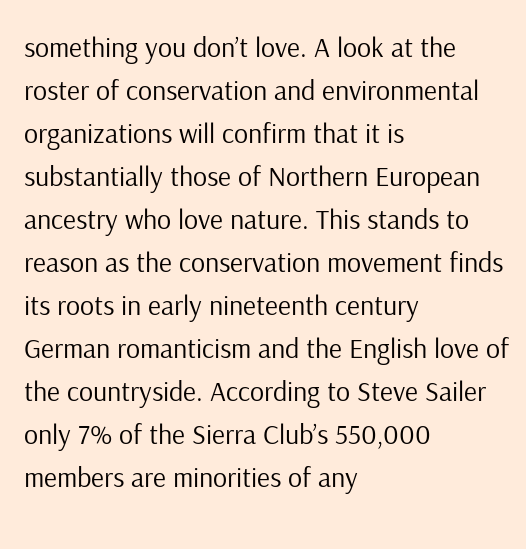something you don’t love. A look at the roster of conservation and environmental organizations will confirm that it is substantially those of Northern European ancestry who love nature. This stands to reason as the conservation movement finds its roots in early nineteenth century German romanticism and the English love of the countryside. According to Steve Sailer only 7% of the Sierra Club’s 550,000 members are minorities of any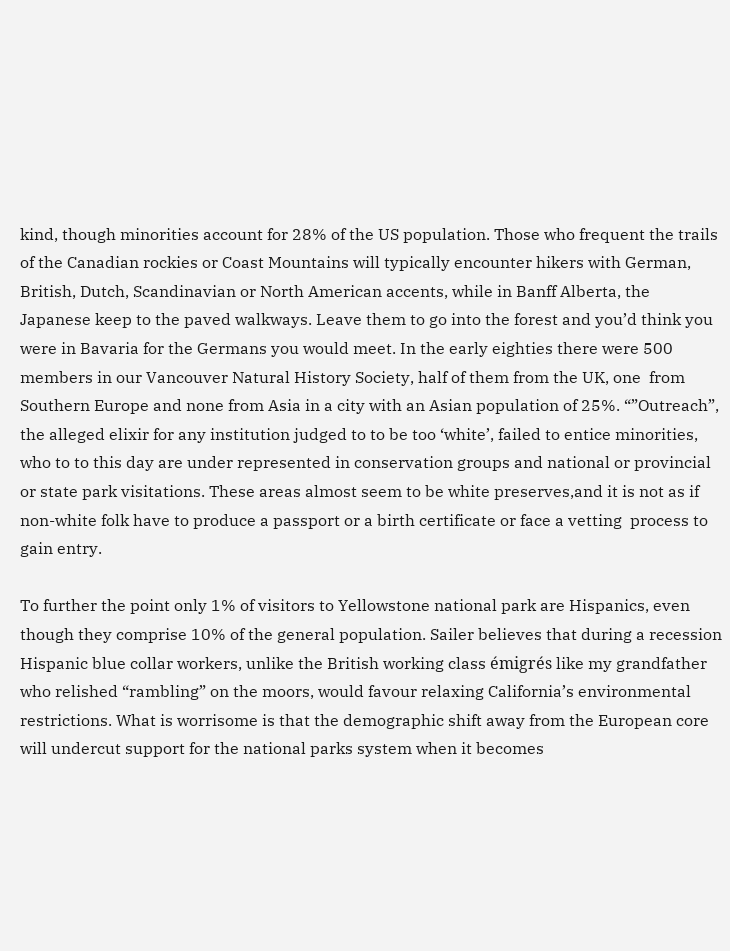kind, though minorities account for 28% of the US population. Those who frequent the trails of the Canadian rockies or Coast Mountains will typically encounter hikers with German, British, Dutch, Scandinavian or North American accents, while in Banff Alberta, the Japanese keep to the paved walkways. Leave them to go into the forest and you’d think you were in Bavaria for the Germans you would meet. In the early eighties there were 500 members in our Vancouver Natural History Society, half of them from the UK, one  from Southern Europe and none from Asia in a city with an Asian population of 25%. “”Outreach”, the alleged elixir for any institution judged to to be too ‘white’, failed to entice minorities, who to to this day are under represented in conservation groups and national or provincial or state park visitations. These areas almost seem to be white preserves,and it is not as if non-white folk have to produce a passport or a birth certificate or face a vetting  process to gain entry.

To further the point only 1% of visitors to Yellowstone national park are Hispanics, even though they comprise 10% of the general population. Sailer believes that during a recession Hispanic blue collar workers, unlike the British working class émigrés like my grandfather who relished “rambling” on the moors, would favour relaxing California’s environmental restrictions. What is worrisome is that the demographic shift away from the European core will undercut support for the national parks system when it becomes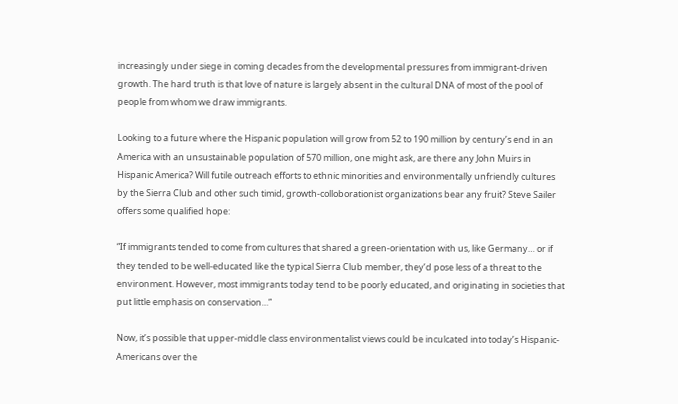increasingly under siege in coming decades from the developmental pressures from immigrant-driven growth. The hard truth is that love of nature is largely absent in the cultural DNA of most of the pool of people from whom we draw immigrants.

Looking to a future where the Hispanic population will grow from 52 to 190 million by century’s end in an America with an unsustainable population of 570 million, one might ask, are there any John Muirs in Hispanic America? Will futile outreach efforts to ethnic minorities and environmentally unfriendly cultures by the Sierra Club and other such timid, growth-colloborationist organizations bear any fruit? Steve Sailer offers some qualified hope:

“If immigrants tended to come from cultures that shared a green-orientation with us, like Germany… or if they tended to be well-educated like the typical Sierra Club member, they’d pose less of a threat to the environment. However, most immigrants today tend to be poorly educated, and originating in societies that put little emphasis on conservation…”

Now, it’s possible that upper-middle class environmentalist views could be inculcated into today’s Hispanic-Americans over the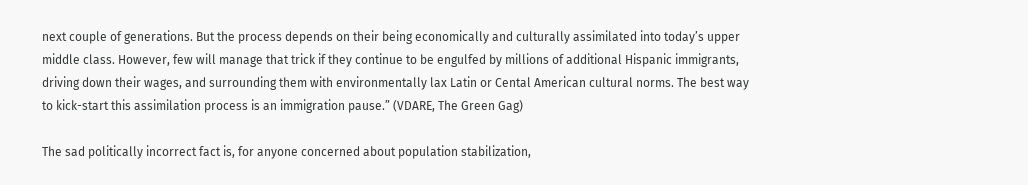next couple of generations. But the process depends on their being economically and culturally assimilated into today’s upper middle class. However, few will manage that trick if they continue to be engulfed by millions of additional Hispanic immigrants, driving down their wages, and surrounding them with environmentally lax Latin or Cental American cultural norms. The best way to kick-start this assimilation process is an immigration pause.” (VDARE, The Green Gag)

The sad politically incorrect fact is, for anyone concerned about population stabilization,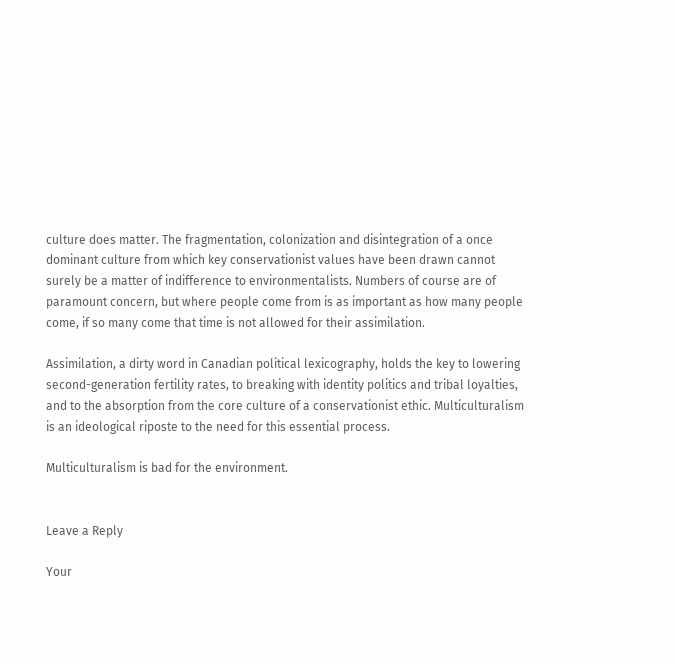culture does matter. The fragmentation, colonization and disintegration of a once dominant culture from which key conservationist values have been drawn cannot surely be a matter of indifference to environmentalists. Numbers of course are of paramount concern, but where people come from is as important as how many people come, if so many come that time is not allowed for their assimilation.

Assimilation, a dirty word in Canadian political lexicography, holds the key to lowering second-generation fertility rates, to breaking with identity politics and tribal loyalties, and to the absorption from the core culture of a conservationist ethic. Multiculturalism is an ideological riposte to the need for this essential process.

Multiculturalism is bad for the environment.


Leave a Reply

Your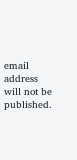email address will not be published.